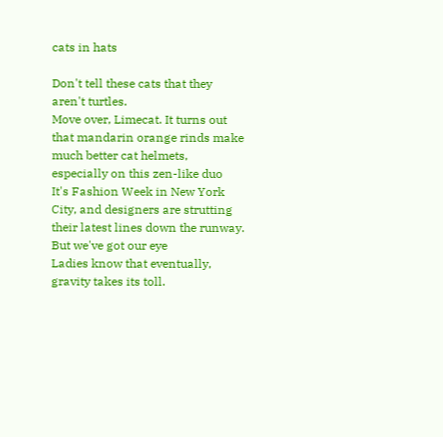cats in hats

Don't tell these cats that they aren't turtles.
Move over, Limecat. It turns out that mandarin orange rinds make much better cat helmets, especially on this zen-like duo
It's Fashion Week in New York City, and designers are strutting their latest lines down the runway. But we've got our eye
Ladies know that eventually, gravity takes its toll.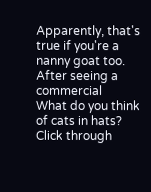Apparently, that's true if you're a nanny goat too. After seeing a commercial
What do you think of cats in hats? Click through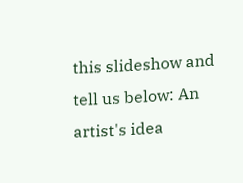this slideshow and tell us below: An artist's idea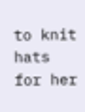to knit hats for her